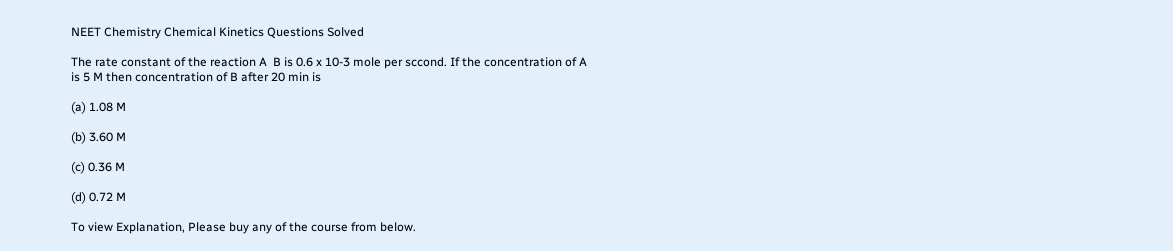NEET Chemistry Chemical Kinetics Questions Solved

The rate constant of the reaction A  B is 0.6 x 10-3 mole per sccond. If the concentration of A is 5 M then concentration of B after 20 min is

(a) 1.08 M

(b) 3.60 M

(c) 0.36 M

(d) 0.72 M

To view Explanation, Please buy any of the course from below.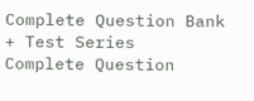Complete Question Bank + Test Series
Complete Question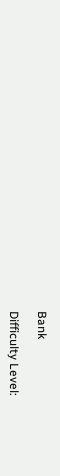Bank

Difficulty Level: